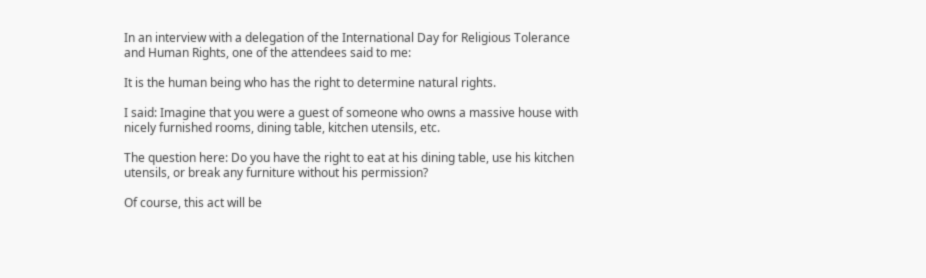In an interview with a delegation of the International Day for Religious Tolerance and Human Rights, one of the attendees said to me:

It is the human being who has the right to determine natural rights.

I said: Imagine that you were a guest of someone who owns a massive house with nicely furnished rooms, dining table, kitchen utensils, etc.

The question here: Do you have the right to eat at his dining table, use his kitchen utensils, or break any furniture without his permission?

Of course, this act will be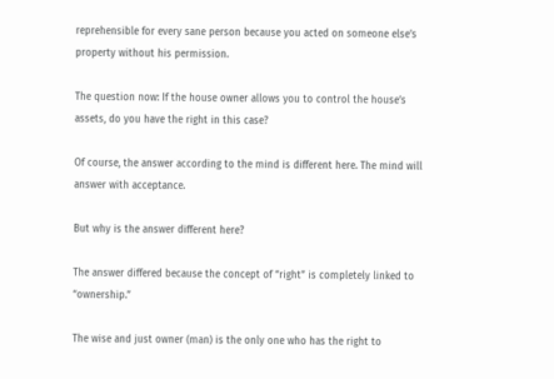reprehensible for every sane person because you acted on someone else’s property without his permission.

The question now: If the house owner allows you to control the house’s assets, do you have the right in this case?

Of course, the answer according to the mind is different here. The mind will answer with acceptance.

But why is the answer different here?

The answer differed because the concept of “right” is completely linked to “ownership.”

The wise and just owner (man) is the only one who has the right to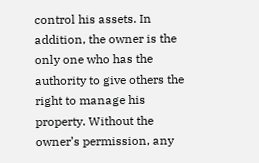control his assets. In addition, the owner is the only one who has the authority to give others the right to manage his property. Without the owner’s permission, any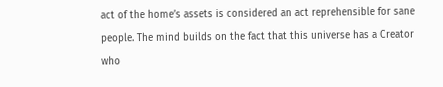act of the home’s assets is considered an act reprehensible for sane people. The mind builds on the fact that this universe has a Creator who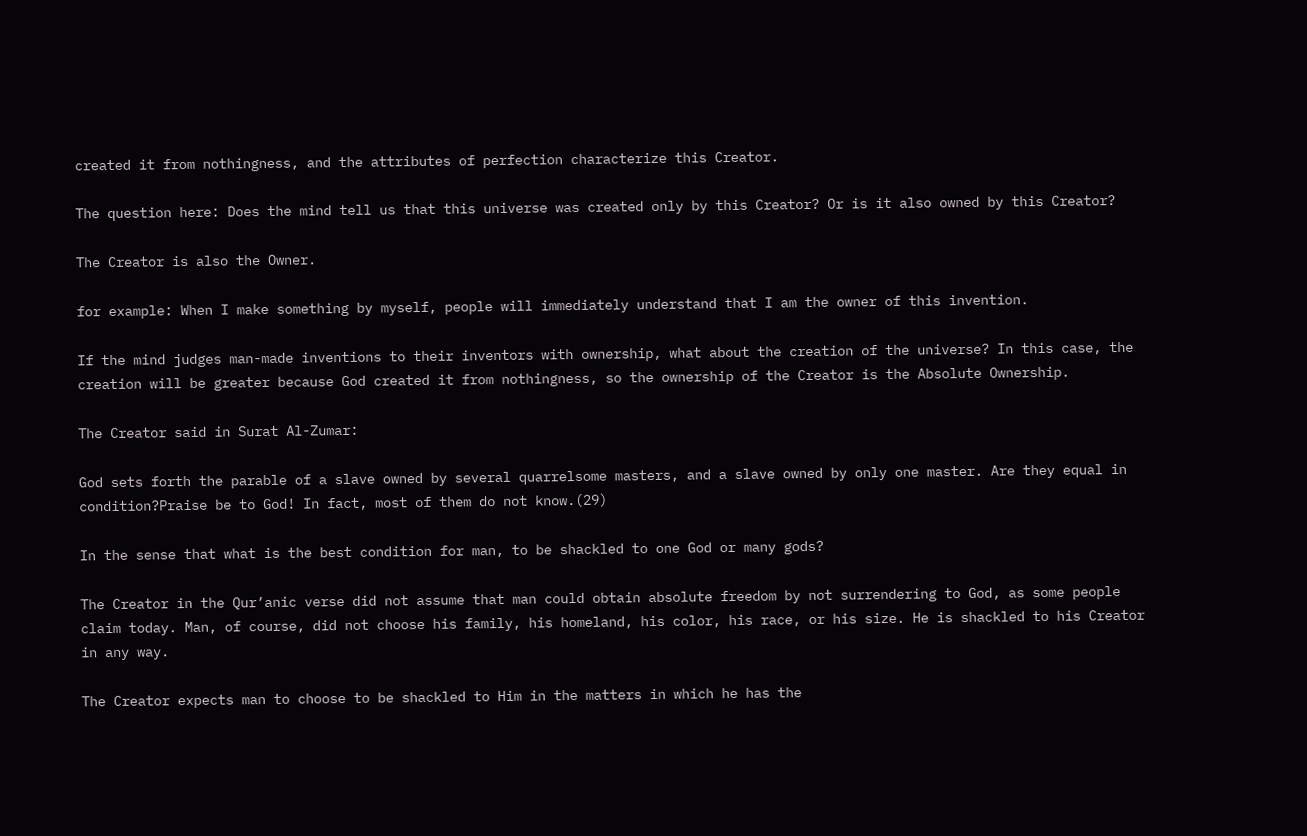created it from nothingness, and the attributes of perfection characterize this Creator.

The question here: Does the mind tell us that this universe was created only by this Creator? Or is it also owned by this Creator?

The Creator is also the Owner.

for example: When I make something by myself, people will immediately understand that I am the owner of this invention.

If the mind judges man-made inventions to their inventors with ownership, what about the creation of the universe? In this case, the creation will be greater because God created it from nothingness, so the ownership of the Creator is the Absolute Ownership.

The Creator said in Surat Al-Zumar:

God sets forth the parable of a slave owned by several quarrelsome masters, and a slave owned by only one master. Are they equal in condition?Praise be to God! In fact, most of them do not know.(29)

In the sense that what is the best condition for man, to be shackled to one God or many gods?

The Creator in the Qur’anic verse did not assume that man could obtain absolute freedom by not surrendering to God, as some people claim today. Man, of course, did not choose his family, his homeland, his color, his race, or his size. He is shackled to his Creator in any way.

The Creator expects man to choose to be shackled to Him in the matters in which he has the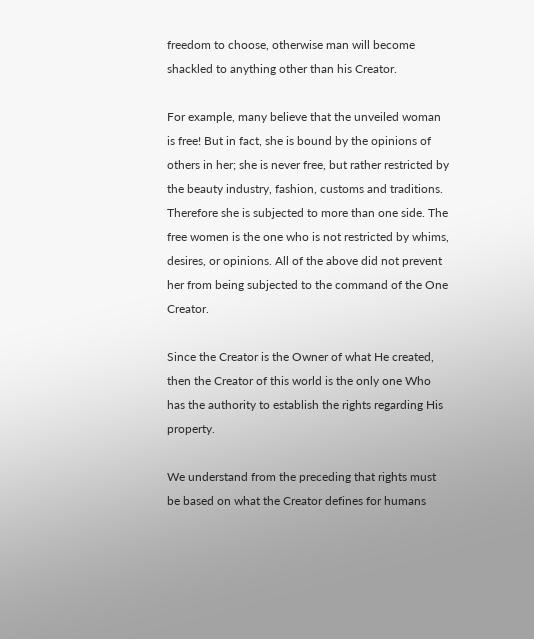freedom to choose, otherwise man will become shackled to anything other than his Creator.

For example, many believe that the unveiled woman is free! But in fact, she is bound by the opinions of others in her; she is never free, but rather restricted by the beauty industry, fashion, customs and traditions. Therefore she is subjected to more than one side. The free women is the one who is not restricted by whims, desires, or opinions. All of the above did not prevent her from being subjected to the command of the One Creator.

Since the Creator is the Owner of what He created, then the Creator of this world is the only one Who has the authority to establish the rights regarding His property.

We understand from the preceding that rights must be based on what the Creator defines for humans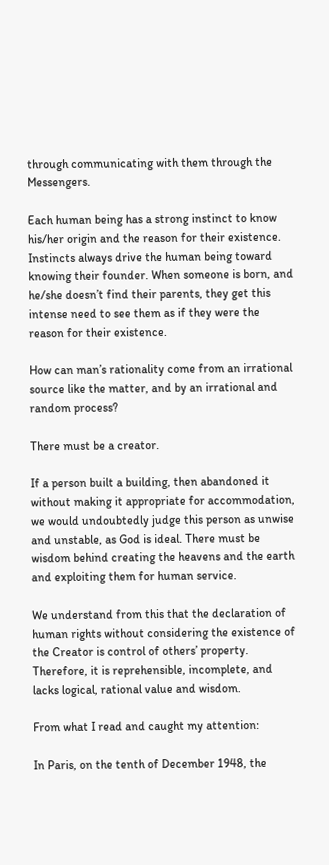through communicating with them through the Messengers.

Each human being has a strong instinct to know his/her origin and the reason for their existence. Instincts always drive the human being toward knowing their founder. When someone is born, and he/she doesn’t find their parents, they get this intense need to see them as if they were the reason for their existence.

How can man’s rationality come from an irrational source like the matter, and by an irrational and random process?

There must be a creator.

If a person built a building, then abandoned it without making it appropriate for accommodation, we would undoubtedly judge this person as unwise and unstable, as God is ideal. There must be wisdom behind creating the heavens and the earth and exploiting them for human service.

We understand from this that the declaration of human rights without considering the existence of the Creator is control of others’ property. Therefore, it is reprehensible, incomplete, and lacks logical, rational value and wisdom.

From what I read and caught my attention:

In Paris, on the tenth of December 1948, the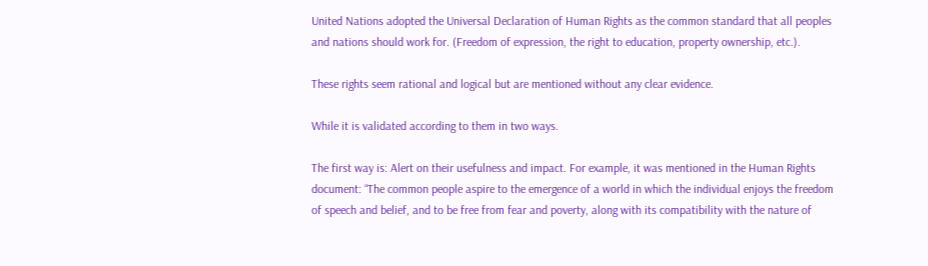United Nations adopted the Universal Declaration of Human Rights as the common standard that all peoples and nations should work for. (Freedom of expression, the right to education, property ownership, etc.).

These rights seem rational and logical but are mentioned without any clear evidence.

While it is validated according to them in two ways.

The first way is: Alert on their usefulness and impact. For example, it was mentioned in the Human Rights document: “The common people aspire to the emergence of a world in which the individual enjoys the freedom of speech and belief, and to be free from fear and poverty, along with its compatibility with the nature of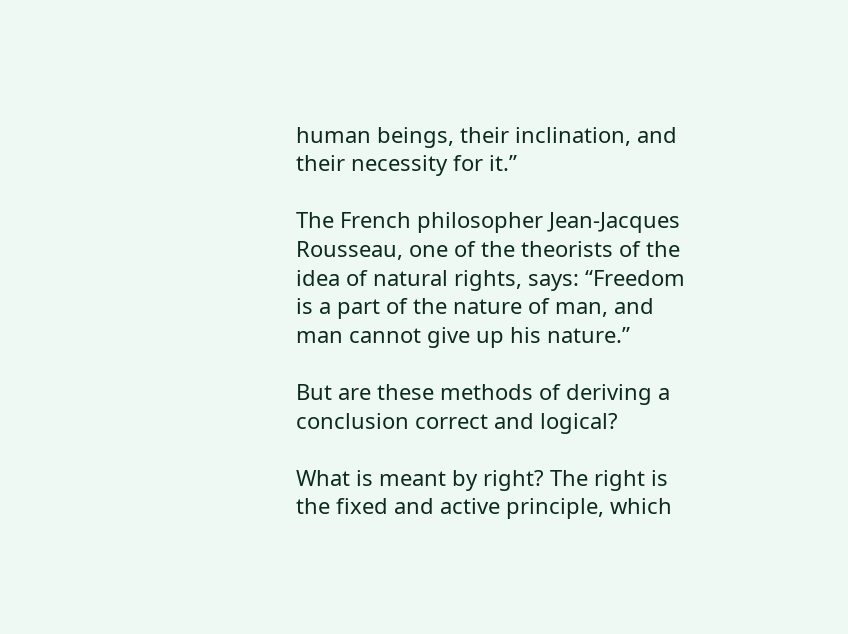human beings, their inclination, and their necessity for it.”

The French philosopher Jean-Jacques Rousseau, one of the theorists of the idea of natural rights, says: “Freedom is a part of the nature of man, and man cannot give up his nature.”

But are these methods of deriving a conclusion correct and logical?

What is meant by right? The right is the fixed and active principle, which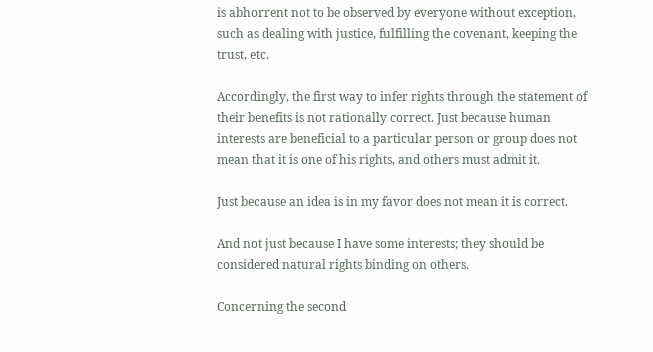is abhorrent not to be observed by everyone without exception, such as dealing with justice, fulfilling the covenant, keeping the trust, etc.

Accordingly, the first way to infer rights through the statement of their benefits is not rationally correct. Just because human interests are beneficial to a particular person or group does not mean that it is one of his rights, and others must admit it.

Just because an idea is in my favor does not mean it is correct.

And not just because I have some interests; they should be considered natural rights binding on others.

Concerning the second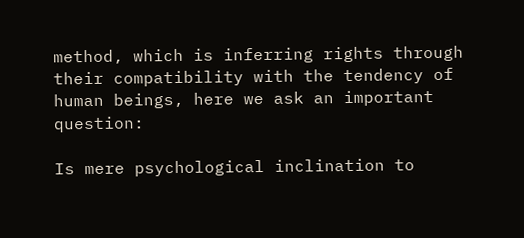method, which is inferring rights through their compatibility with the tendency of human beings, here we ask an important question:

Is mere psychological inclination to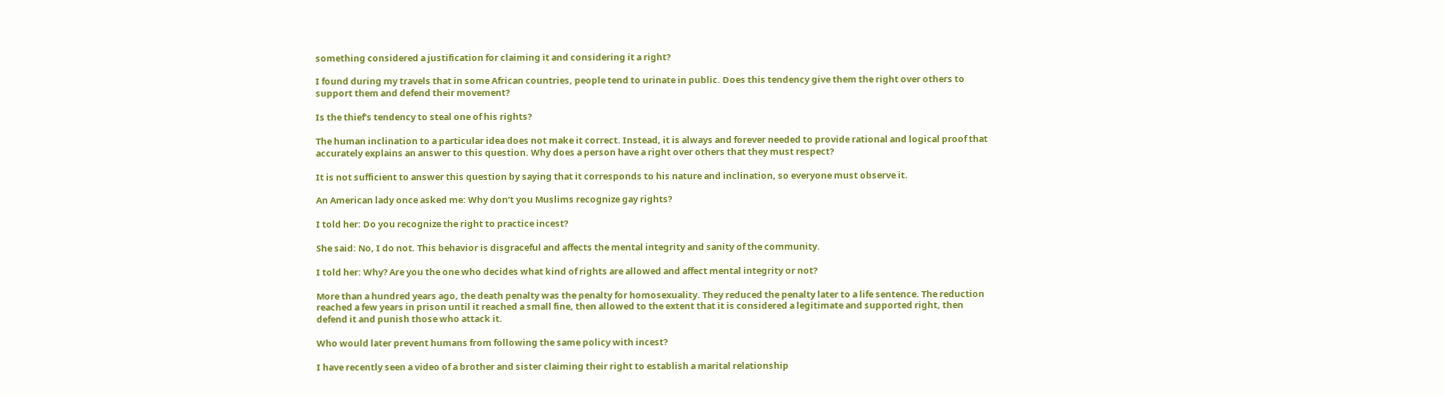something considered a justification for claiming it and considering it a right?

I found during my travels that in some African countries, people tend to urinate in public. Does this tendency give them the right over others to support them and defend their movement?

Is the thief’s tendency to steal one of his rights?

The human inclination to a particular idea does not make it correct. Instead, it is always and forever needed to provide rational and logical proof that accurately explains an answer to this question. Why does a person have a right over others that they must respect?

It is not sufficient to answer this question by saying that it corresponds to his nature and inclination, so everyone must observe it.

An American lady once asked me: Why don’t you Muslims recognize gay rights?

I told her: Do you recognize the right to practice incest?

She said: No, I do not. This behavior is disgraceful and affects the mental integrity and sanity of the community.

I told her: Why? Are you the one who decides what kind of rights are allowed and affect mental integrity or not?

More than a hundred years ago, the death penalty was the penalty for homosexuality. They reduced the penalty later to a life sentence. The reduction reached a few years in prison until it reached a small fine, then allowed to the extent that it is considered a legitimate and supported right, then defend it and punish those who attack it.

Who would later prevent humans from following the same policy with incest?

I have recently seen a video of a brother and sister claiming their right to establish a marital relationship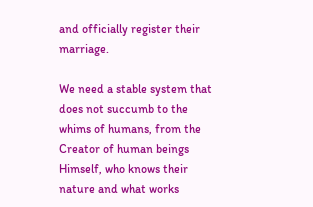and officially register their marriage.

We need a stable system that does not succumb to the whims of humans, from the Creator of human beings Himself, who knows their nature and what works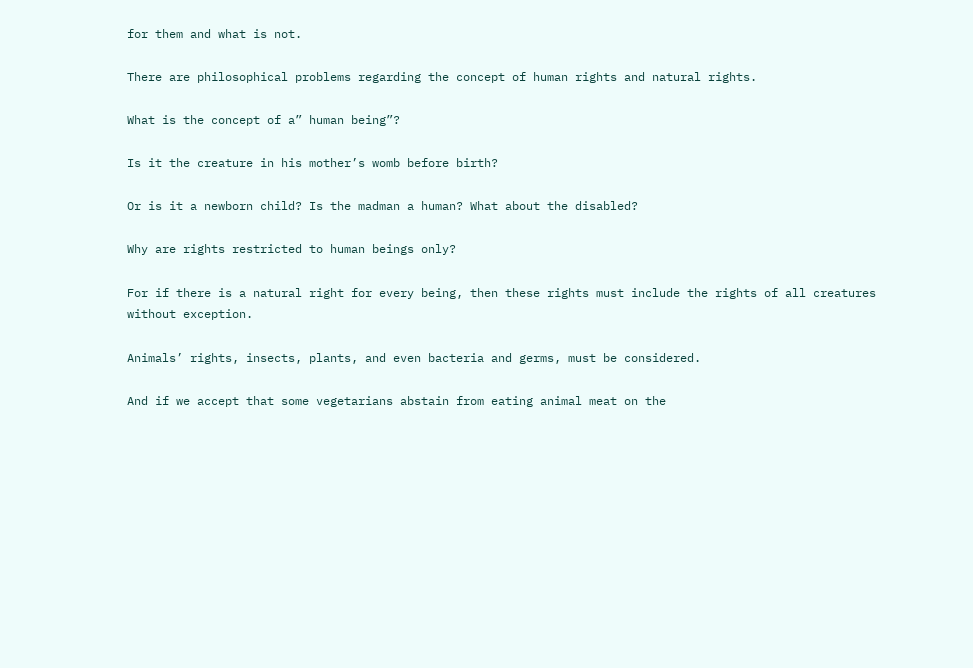for them and what is not.

There are philosophical problems regarding the concept of human rights and natural rights.

What is the concept of a” human being”?

Is it the creature in his mother’s womb before birth?

Or is it a newborn child? Is the madman a human? What about the disabled?

Why are rights restricted to human beings only?

For if there is a natural right for every being, then these rights must include the rights of all creatures without exception.

Animals’ rights, insects, plants, and even bacteria and germs, must be considered.

And if we accept that some vegetarians abstain from eating animal meat on the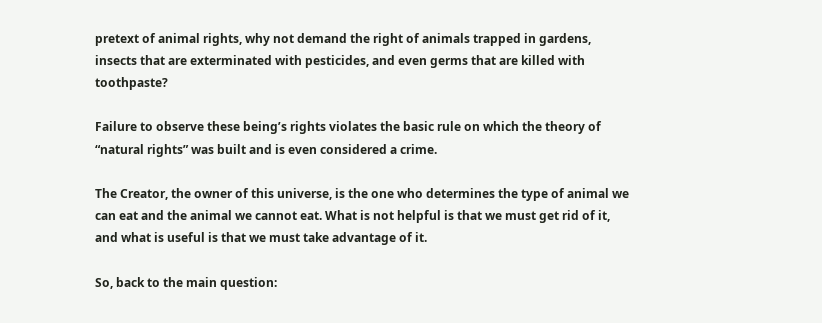pretext of animal rights, why not demand the right of animals trapped in gardens, insects that are exterminated with pesticides, and even germs that are killed with toothpaste?

Failure to observe these being’s rights violates the basic rule on which the theory of “natural rights” was built and is even considered a crime.

The Creator, the owner of this universe, is the one who determines the type of animal we can eat and the animal we cannot eat. What is not helpful is that we must get rid of it, and what is useful is that we must take advantage of it.

So, back to the main question: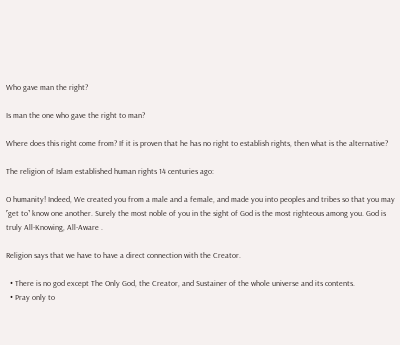Who gave man the right?

Is man the one who gave the right to man?

Where does this right come from? If it is proven that he has no right to establish rights, then what is the alternative?

The religion of Islam established human rights 14 centuries ago:

O humanity! Indeed, We created you from a male and a female, and made you into peoples and tribes so that you may ˹get to˺ know one another. Surely the most noble of you in the sight of God is the most righteous among you. God is truly All-Knowing, All-Aware .

Religion says that we have to have a direct connection with the Creator.

  • There is no god except The Only God, the Creator, and Sustainer of the whole universe and its contents.
  • Pray only to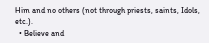Him and no others (not through priests, saints, Idols, etc.).
  • Believe and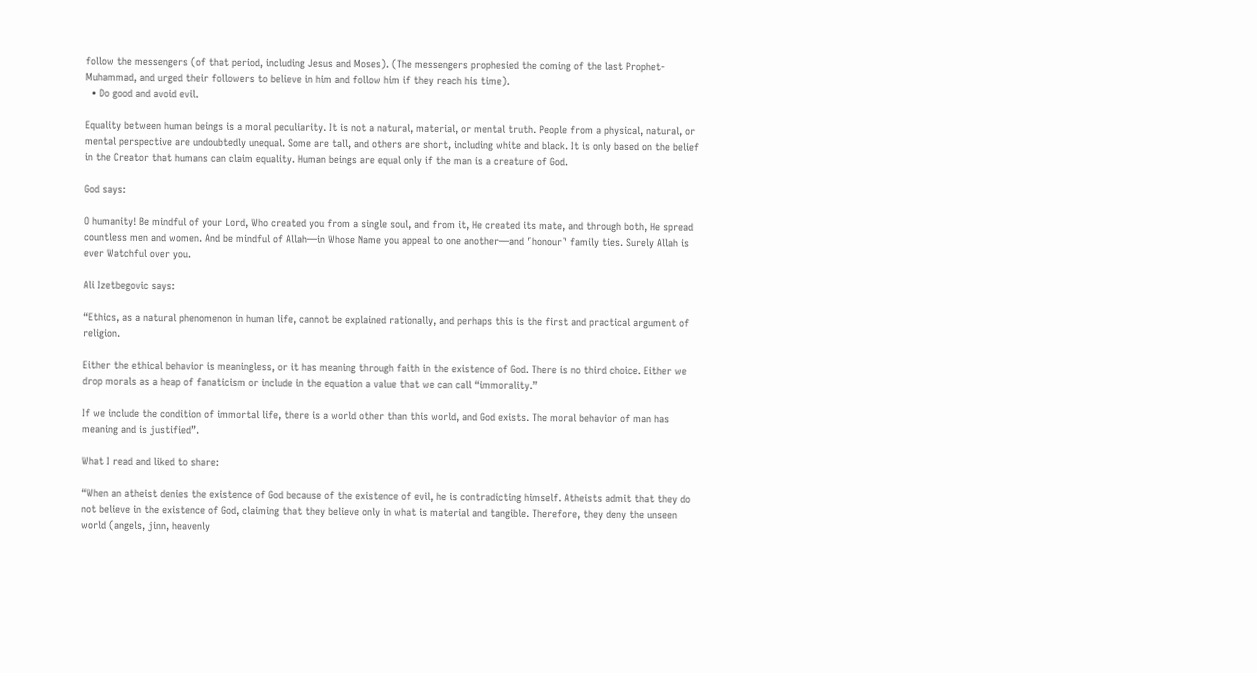follow the messengers (of that period, including Jesus and Moses). (The messengers prophesied the coming of the last Prophet- Muhammad, and urged their followers to believe in him and follow him if they reach his time).
  • Do good and avoid evil.

Equality between human beings is a moral peculiarity. It is not a natural, material, or mental truth. People from a physical, natural, or mental perspective are undoubtedly unequal. Some are tall, and others are short, including white and black. It is only based on the belief in the Creator that humans can claim equality. Human beings are equal only if the man is a creature of God.

God says:

O humanity! Be mindful of your Lord, Who created you from a single soul, and from it, He created its mate, and through both, He spread countless men and women. And be mindful of Allah—in Whose Name you appeal to one another—and ˹honour˺ family ties. Surely Allah is ever Watchful over you.

Ali Izetbegovic says:

“Ethics, as a natural phenomenon in human life, cannot be explained rationally, and perhaps this is the first and practical argument of religion.

Either the ethical behavior is meaningless, or it has meaning through faith in the existence of God. There is no third choice. Either we drop morals as a heap of fanaticism or include in the equation a value that we can call “immorality.”

If we include the condition of immortal life, there is a world other than this world, and God exists. The moral behavior of man has meaning and is justified”.

What I read and liked to share:

“When an atheist denies the existence of God because of the existence of evil, he is contradicting himself. Atheists admit that they do not believe in the existence of God, claiming that they believe only in what is material and tangible. Therefore, they deny the unseen world (angels, jinn, heavenly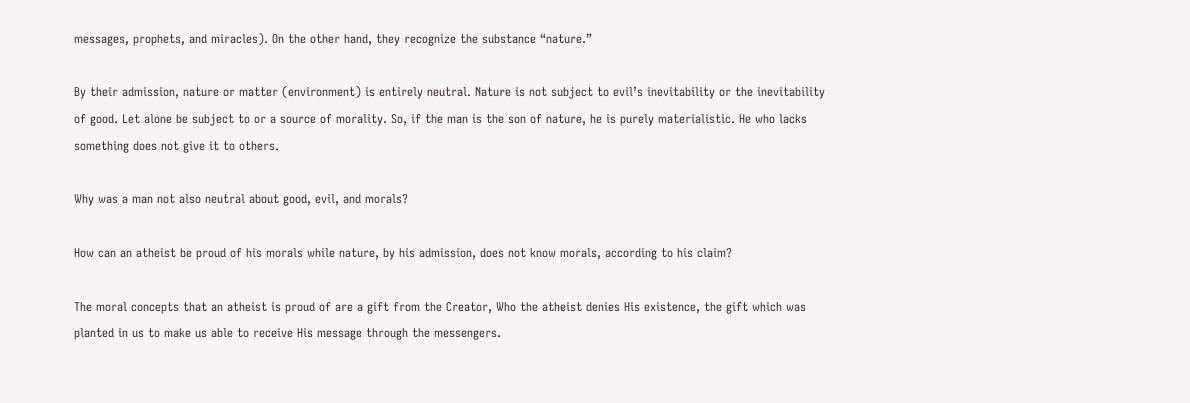messages, prophets, and miracles). On the other hand, they recognize the substance “nature.”

By their admission, nature or matter (environment) is entirely neutral. Nature is not subject to evil’s inevitability or the inevitability of good. Let alone be subject to or a source of morality. So, if the man is the son of nature, he is purely materialistic. He who lacks something does not give it to others.

Why was a man not also neutral about good, evil, and morals?

How can an atheist be proud of his morals while nature, by his admission, does not know morals, according to his claim?

The moral concepts that an atheist is proud of are a gift from the Creator, Who the atheist denies His existence, the gift which was planted in us to make us able to receive His message through the messengers.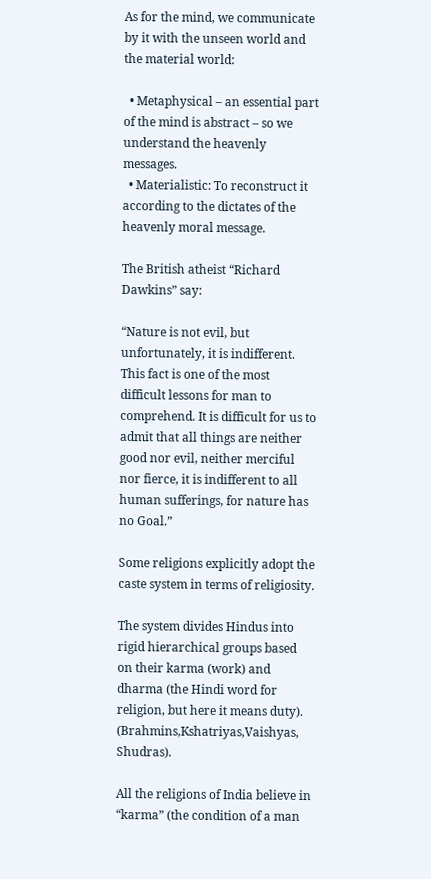As for the mind, we communicate by it with the unseen world and the material world:

  • Metaphysical – an essential part of the mind is abstract – so we understand the heavenly messages.
  • Materialistic: To reconstruct it according to the dictates of the heavenly moral message.

The British atheist “Richard Dawkins” say:

“Nature is not evil, but unfortunately, it is indifferent. This fact is one of the most difficult lessons for man to comprehend. It is difficult for us to admit that all things are neither good nor evil, neither merciful nor fierce, it is indifferent to all human sufferings, for nature has no Goal.”

Some religions explicitly adopt the caste system in terms of religiosity.

The system divides Hindus into rigid hierarchical groups based on their karma (work) and dharma (the Hindi word for religion, but here it means duty). (Brahmins,Kshatriyas,Vaishyas, Shudras).

All the religions of India believe in “karma” (the condition of a man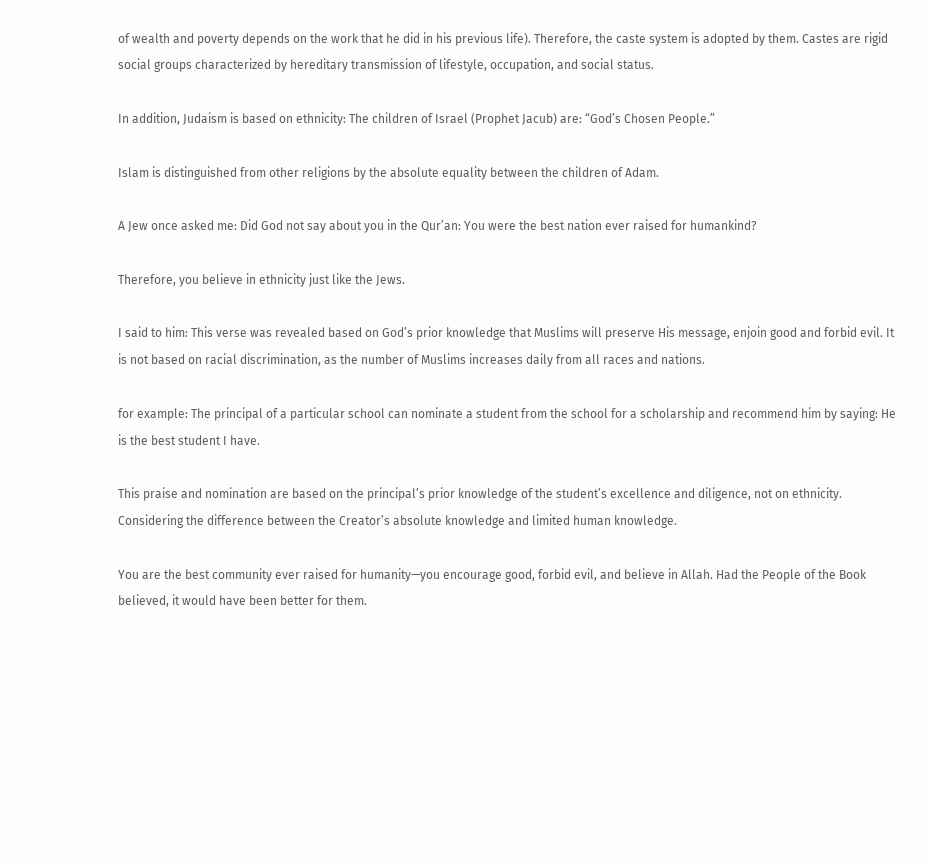of wealth and poverty depends on the work that he did in his previous life). Therefore, the caste system is adopted by them. Castes are rigid social groups characterized by hereditary transmission of lifestyle, occupation, and social status.

In addition, Judaism is based on ethnicity: The children of Israel (Prophet Jacub) are: “God’s Chosen People.”

Islam is distinguished from other religions by the absolute equality between the children of Adam.

A Jew once asked me: Did God not say about you in the Qur’an: You were the best nation ever raised for humankind?

Therefore, you believe in ethnicity just like the Jews.

I said to him: This verse was revealed based on God’s prior knowledge that Muslims will preserve His message, enjoin good and forbid evil. It is not based on racial discrimination, as the number of Muslims increases daily from all races and nations.

for example: The principal of a particular school can nominate a student from the school for a scholarship and recommend him by saying: He is the best student I have.

This praise and nomination are based on the principal’s prior knowledge of the student’s excellence and diligence, not on ethnicity. Considering the difference between the Creator’s absolute knowledge and limited human knowledge.

You are the best community ever raised for humanity—you encourage good, forbid evil, and believe in Allah. Had the People of the Book believed, it would have been better for them.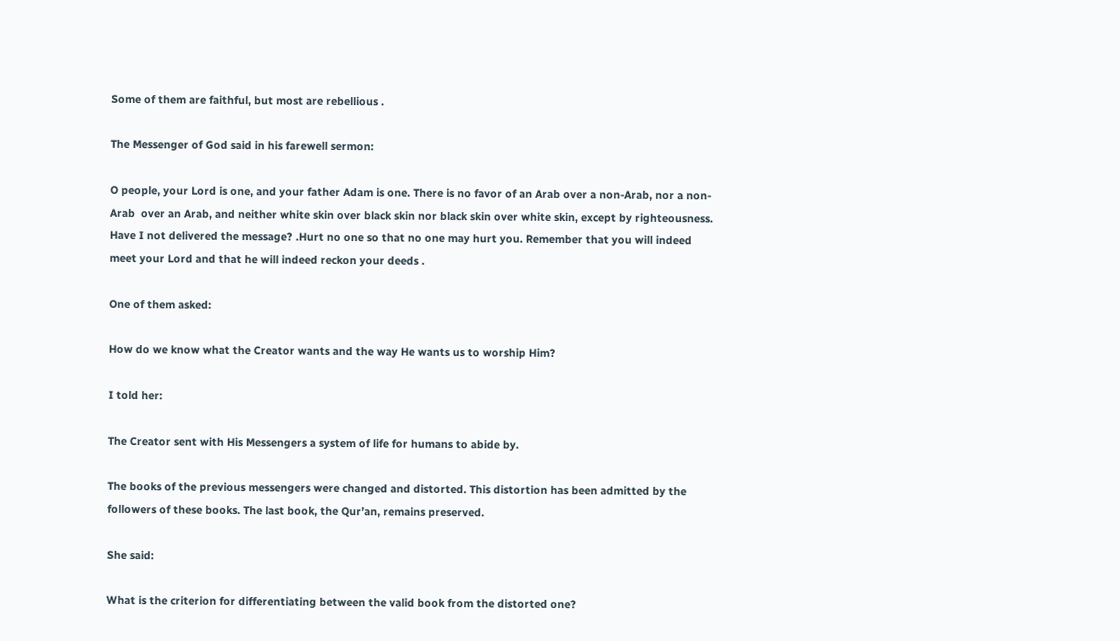Some of them are faithful, but most are rebellious .

The Messenger of God said in his farewell sermon:

O people, your Lord is one, and your father Adam is one. There is no favor of an Arab over a non-Arab, nor a non-Arab  over an Arab, and neither white skin over black skin nor black skin over white skin, except by righteousness. Have I not delivered the message? .Hurt no one so that no one may hurt you. Remember that you will indeed meet your Lord and that he will indeed reckon your deeds .

One of them asked:

How do we know what the Creator wants and the way He wants us to worship Him?

I told her:

The Creator sent with His Messengers a system of life for humans to abide by.

The books of the previous messengers were changed and distorted. This distortion has been admitted by the followers of these books. The last book, the Qur’an, remains preserved.

She said:

What is the criterion for differentiating between the valid book from the distorted one?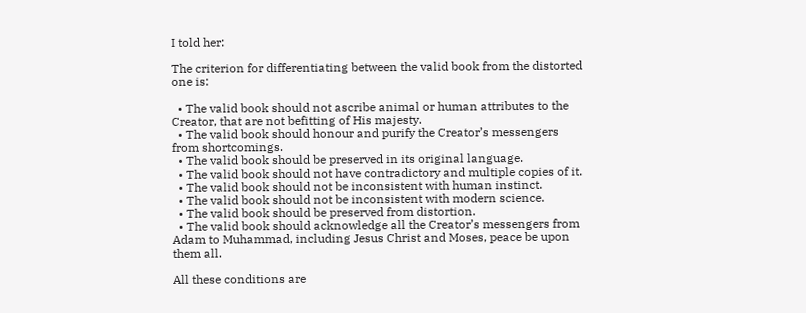I told her:

The criterion for differentiating between the valid book from the distorted one is:

  • The valid book should not ascribe animal or human attributes to the Creator, that are not befitting of His majesty.
  • The valid book should honour and purify the Creator’s messengers from shortcomings.
  • The valid book should be preserved in its original language.
  • The valid book should not have contradictory and multiple copies of it.
  • The valid book should not be inconsistent with human instinct.
  • The valid book should not be inconsistent with modern science.
  • The valid book should be preserved from distortion.
  • The valid book should acknowledge all the Creator’s messengers from Adam to Muhammad, including Jesus Christ and Moses, peace be upon them all.

All these conditions are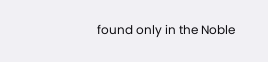found only in the Noble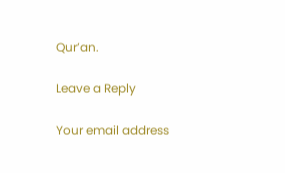Qur’an.

Leave a Reply

Your email address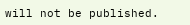will not be published.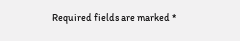Required fields are marked *